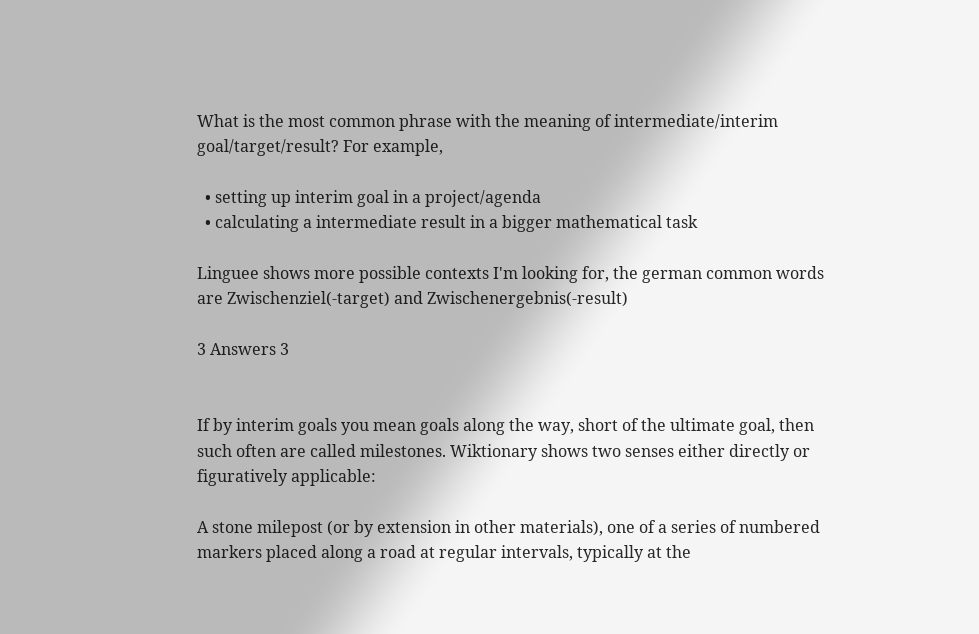What is the most common phrase with the meaning of intermediate/interim goal/target/result? For example,

  • setting up interim goal in a project/agenda
  • calculating a intermediate result in a bigger mathematical task

Linguee shows more possible contexts I'm looking for, the german common words are Zwischenziel(-target) and Zwischenergebnis(-result)

3 Answers 3


If by interim goals you mean goals along the way, short of the ultimate goal, then such often are called milestones. Wiktionary shows two senses either directly or figuratively applicable:

A stone milepost (or by extension in other materials), one of a series of numbered markers placed along a road at regular intervals, typically at the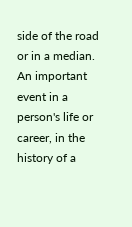side of the road or in a median.
An important event in a person's life or career, in the history of a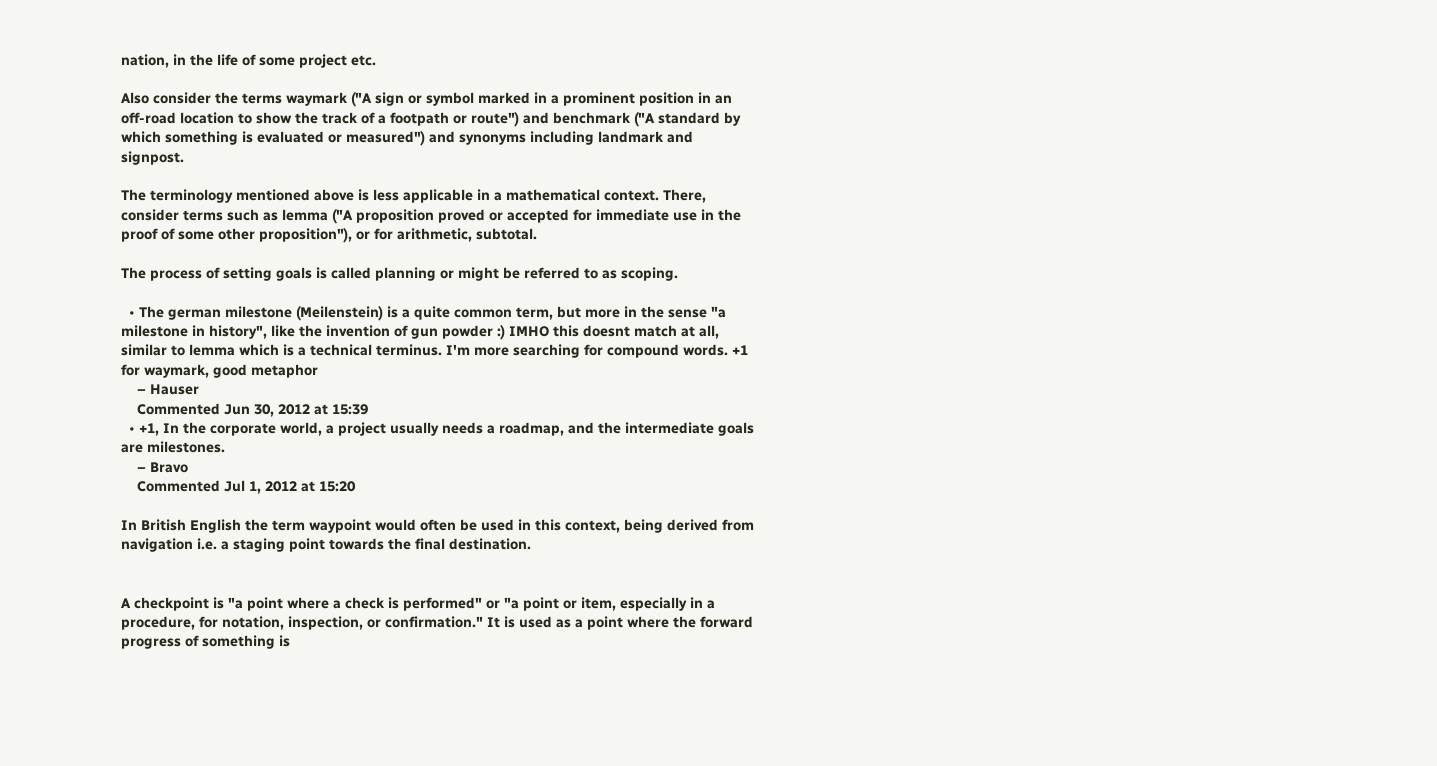nation, in the life of some project etc.

Also consider the terms waymark ("A sign or symbol marked in a prominent position in an off-road location to show the track of a footpath or route") and benchmark ("A standard by which something is evaluated or measured") and synonyms including landmark and signpost.

The terminology mentioned above is less applicable in a mathematical context. There, consider terms such as lemma ("A proposition proved or accepted for immediate use in the proof of some other proposition"), or for arithmetic, subtotal.

The process of setting goals is called planning or might be referred to as scoping.

  • The german milestone (Meilenstein) is a quite common term, but more in the sense "a milestone in history", like the invention of gun powder :) IMHO this doesnt match at all, similar to lemma which is a technical terminus. I'm more searching for compound words. +1 for waymark, good metaphor
    – Hauser
    Commented Jun 30, 2012 at 15:39
  • +1, In the corporate world, a project usually needs a roadmap, and the intermediate goals are milestones.
    – Bravo
    Commented Jul 1, 2012 at 15:20

In British English the term waypoint would often be used in this context, being derived from navigation i.e. a staging point towards the final destination.


A checkpoint is "a point where a check is performed" or "a point or item, especially in a procedure, for notation, inspection, or confirmation." It is used as a point where the forward progress of something is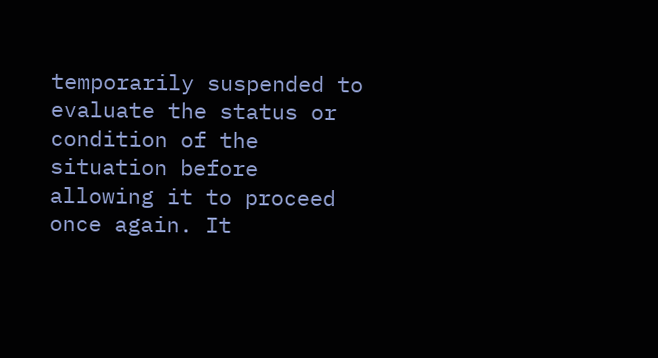temporarily suspended to evaluate the status or condition of the situation before allowing it to proceed once again. It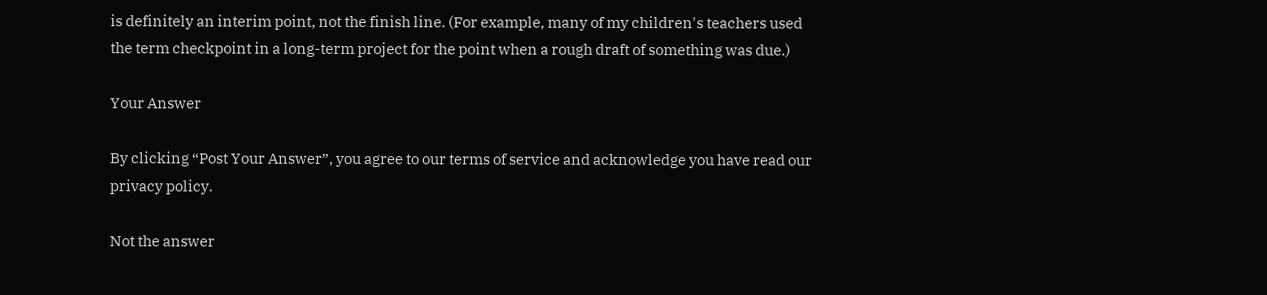is definitely an interim point, not the finish line. (For example, many of my children's teachers used the term checkpoint in a long-term project for the point when a rough draft of something was due.)

Your Answer

By clicking “Post Your Answer”, you agree to our terms of service and acknowledge you have read our privacy policy.

Not the answer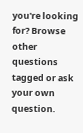you're looking for? Browse other questions tagged or ask your own question.